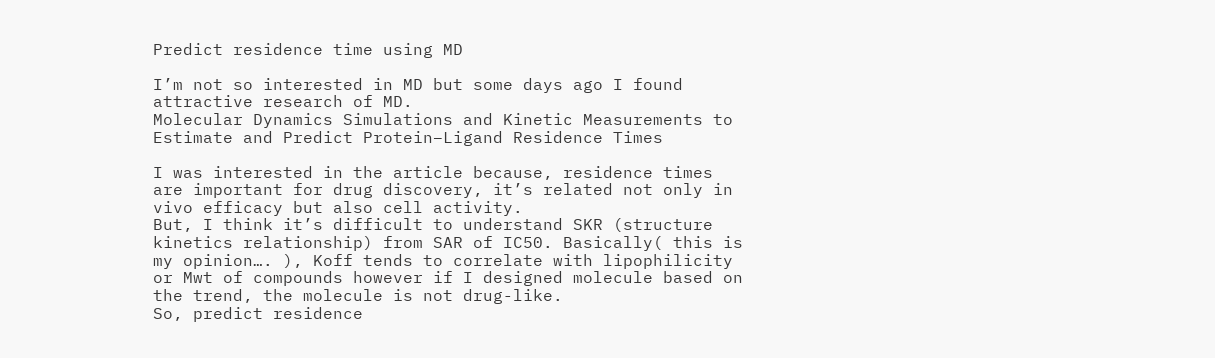Predict residence time using MD

I’m not so interested in MD but some days ago I found attractive research of MD.
Molecular Dynamics Simulations and Kinetic Measurements to Estimate and Predict Protein–Ligand Residence Times

I was interested in the article because, residence times are important for drug discovery, it’s related not only in vivo efficacy but also cell activity.
But, I think it’s difficult to understand SKR (structure kinetics relationship) from SAR of IC50. Basically( this is my opinion…. ), Koff tends to correlate with lipophilicity or Mwt of compounds however if I designed molecule based on the trend, the molecule is not drug-like.
So, predict residence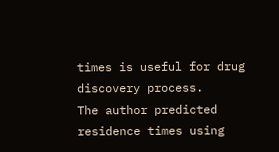times is useful for drug discovery process.
The author predicted residence times using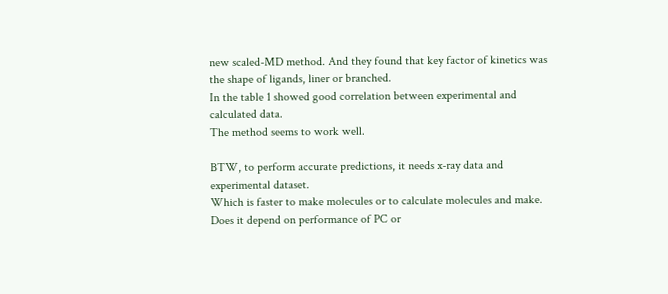new scaled-MD method. And they found that key factor of kinetics was the shape of ligands, liner or branched.
In the table 1 showed good correlation between experimental and calculated data.
The method seems to work well.

BTW, to perform accurate predictions, it needs x-ray data and experimental dataset.
Which is faster to make molecules or to calculate molecules and make.
Does it depend on performance of PC or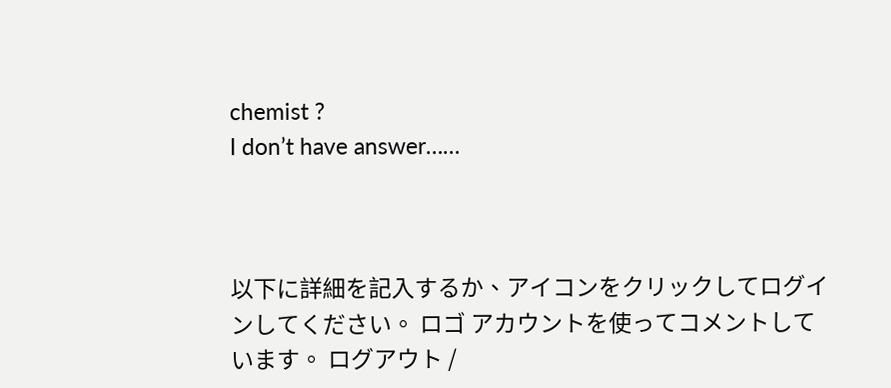chemist ?
I don’t have answer……



以下に詳細を記入するか、アイコンをクリックしてログインしてください。 ロゴ アカウントを使ってコメントしています。 ログアウト /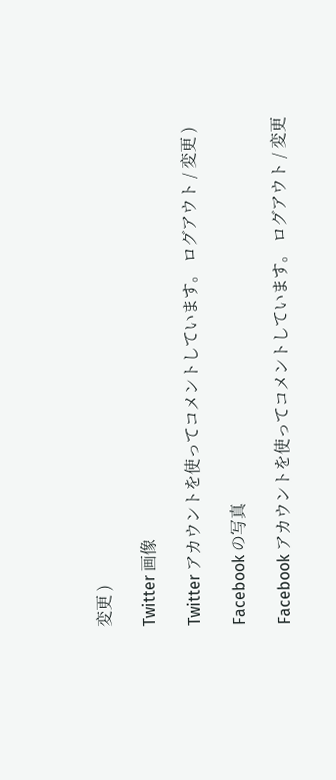変更 )

Twitter 画像

Twitter アカウントを使ってコメントしています。 ログアウト / 変更 )

Facebook の写真

Facebook アカウントを使ってコメントしています。 ログアウト / 変更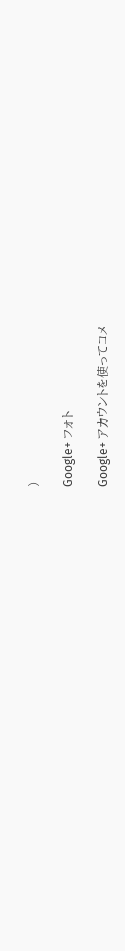)

Google+ フォト

Google+ アカウントを使ってコメ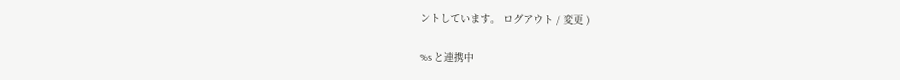ントしています。 ログアウト / 変更 )

%s と連携中